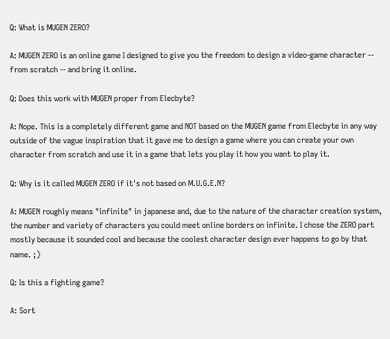Q: What is MUGEN ZERO?

A: MUGEN ZERO is an online game I designed to give you the freedom to design a video-game character -- from scratch -- and bring it online.

Q: Does this work with MUGEN proper from Elecbyte?

A: Nope. This is a completely different game and NOT based on the MUGEN game from Elecbyte in any way outside of the vague inspiration that it gave me to design a game where you can create your own character from scratch and use it in a game that lets you play it how you want to play it.

Q: Why is it called MUGEN ZERO if it's not based on M.U.G.E.N?

A: MUGEN roughly means "infinite" in japanese and, due to the nature of the character creation system, the number and variety of characters you could meet online borders on infinite. I chose the ZERO part mostly because it sounded cool and because the coolest character design ever happens to go by that name. ;)

Q: Is this a fighting game?

A: Sort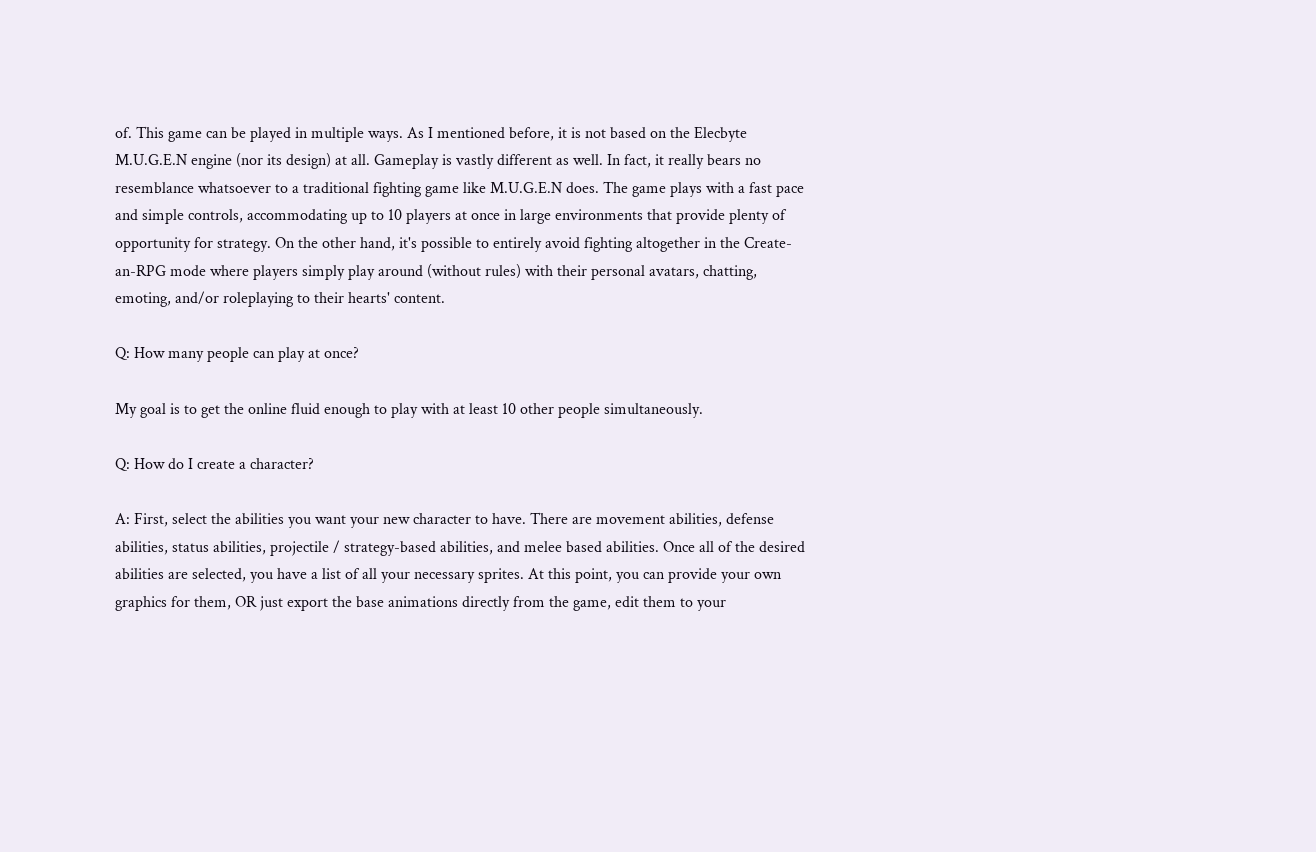of. This game can be played in multiple ways. As I mentioned before, it is not based on the Elecbyte M.U.G.E.N engine (nor its design) at all. Gameplay is vastly different as well. In fact, it really bears no resemblance whatsoever to a traditional fighting game like M.U.G.E.N does. The game plays with a fast pace and simple controls, accommodating up to 10 players at once in large environments that provide plenty of opportunity for strategy. On the other hand, it's possible to entirely avoid fighting altogether in the Create-an-RPG mode where players simply play around (without rules) with their personal avatars, chatting, emoting, and/or roleplaying to their hearts' content.

Q: How many people can play at once?

My goal is to get the online fluid enough to play with at least 10 other people simultaneously.

Q: How do I create a character?

A: First, select the abilities you want your new character to have. There are movement abilities, defense abilities, status abilities, projectile / strategy-based abilities, and melee based abilities. Once all of the desired abilities are selected, you have a list of all your necessary sprites. At this point, you can provide your own graphics for them, OR just export the base animations directly from the game, edit them to your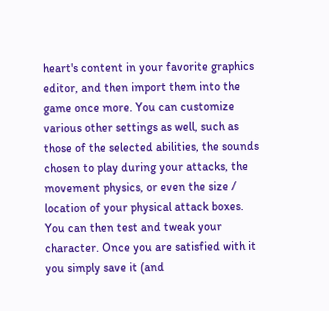heart's content in your favorite graphics editor, and then import them into the game once more. You can customize various other settings as well, such as those of the selected abilities, the sounds chosen to play during your attacks, the movement physics, or even the size / location of your physical attack boxes. You can then test and tweak your character. Once you are satisfied with it you simply save it (and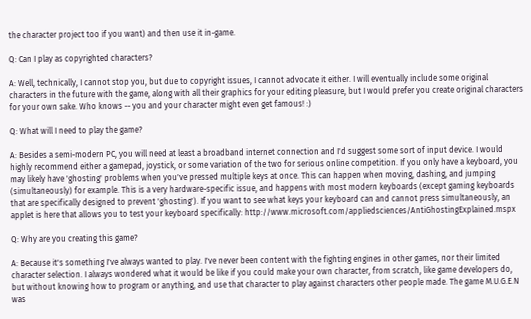the character project too if you want) and then use it in-game.

Q: Can I play as copyrighted characters?

A: Well, technically, I cannot stop you, but due to copyright issues, I cannot advocate it either. I will eventually include some original characters in the future with the game, along with all their graphics for your editing pleasure, but I would prefer you create original characters for your own sake. Who knows -- you and your character might even get famous! :)

Q: What will I need to play the game?

A: Besides a semi-modern PC, you will need at least a broadband internet connection and I'd suggest some sort of input device. I would highly recommend either a gamepad, joystick, or some variation of the two for serious online competition. If you only have a keyboard, you may likely have 'ghosting' problems when you've pressed multiple keys at once. This can happen when moving, dashing, and jumping (simultaneously) for example. This is a very hardware-specific issue, and happens with most modern keyboards (except gaming keyboards that are specifically designed to prevent 'ghosting'). If you want to see what keys your keyboard can and cannot press simultaneously, an applet is here that allows you to test your keyboard specifically: http://www.microsoft.com/appliedsciences/AntiGhostingExplained.mspx

Q: Why are you creating this game?

A: Because it's something I've always wanted to play. I've never been content with the fighting engines in other games, nor their limited character selection. I always wondered what it would be like if you could make your own character, from scratch, like game developers do, but without knowing how to program or anything, and use that character to play against characters other people made. The game M.U.G.E.N was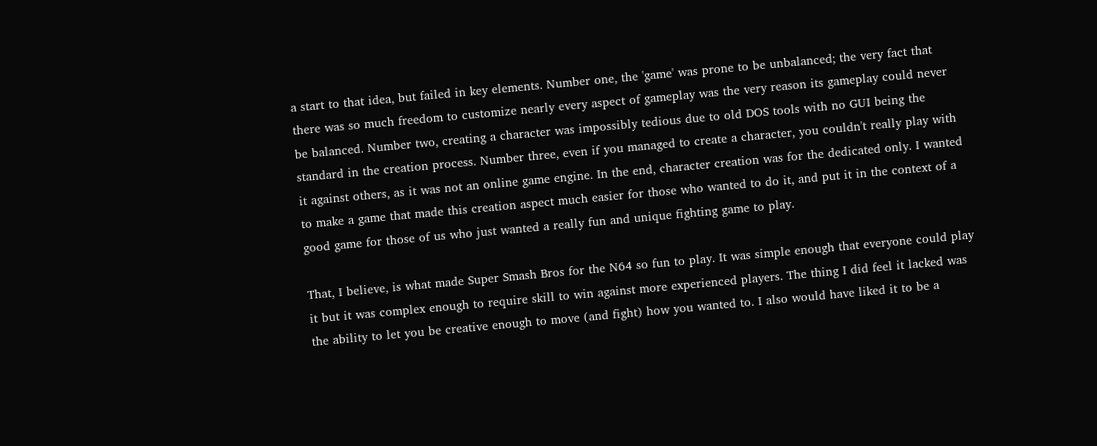a start to that idea, but failed in key elements. Number one, the 'game' was prone to be unbalanced; the very fact that there was so much freedom to customize nearly every aspect of gameplay was the very reason its gameplay could never be balanced. Number two, creating a character was impossibly tedious due to old DOS tools with no GUI being the standard in the creation process. Number three, even if you managed to create a character, you couldn't really play with it against others, as it was not an online game engine. In the end, character creation was for the dedicated only. I wanted to make a game that made this creation aspect much easier for those who wanted to do it, and put it in the context of a good game for those of us who just wanted a really fun and unique fighting game to play.

That, I believe, is what made Super Smash Bros for the N64 so fun to play. It was simple enough that everyone could play it but it was complex enough to require skill to win against more experienced players. The thing I did feel it lacked was the ability to let you be creative enough to move (and fight) how you wanted to. I also would have liked it to be a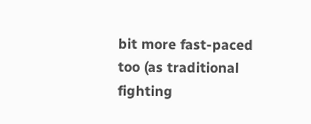bit more fast-paced too (as traditional fighting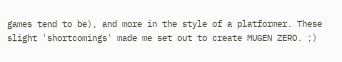games tend to be), and more in the style of a platformer. These slight 'shortcomings' made me set out to create MUGEN ZERO. ;)